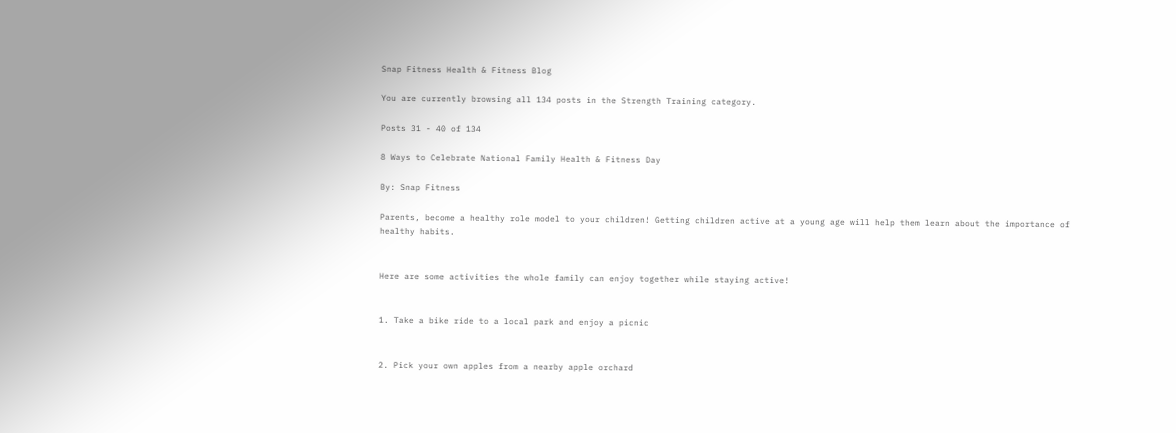Snap Fitness Health & Fitness Blog

You are currently browsing all 134 posts in the Strength Training category.

Posts 31 - 40 of 134

8 Ways to Celebrate National Family Health & Fitness Day

By: Snap Fitness

Parents, become a healthy role model to your children! Getting children active at a young age will help them learn about the importance of healthy habits.


Here are some activities the whole family can enjoy together while staying active!


1. Take a bike ride to a local park and enjoy a picnic


2. Pick your own apples from a nearby apple orchard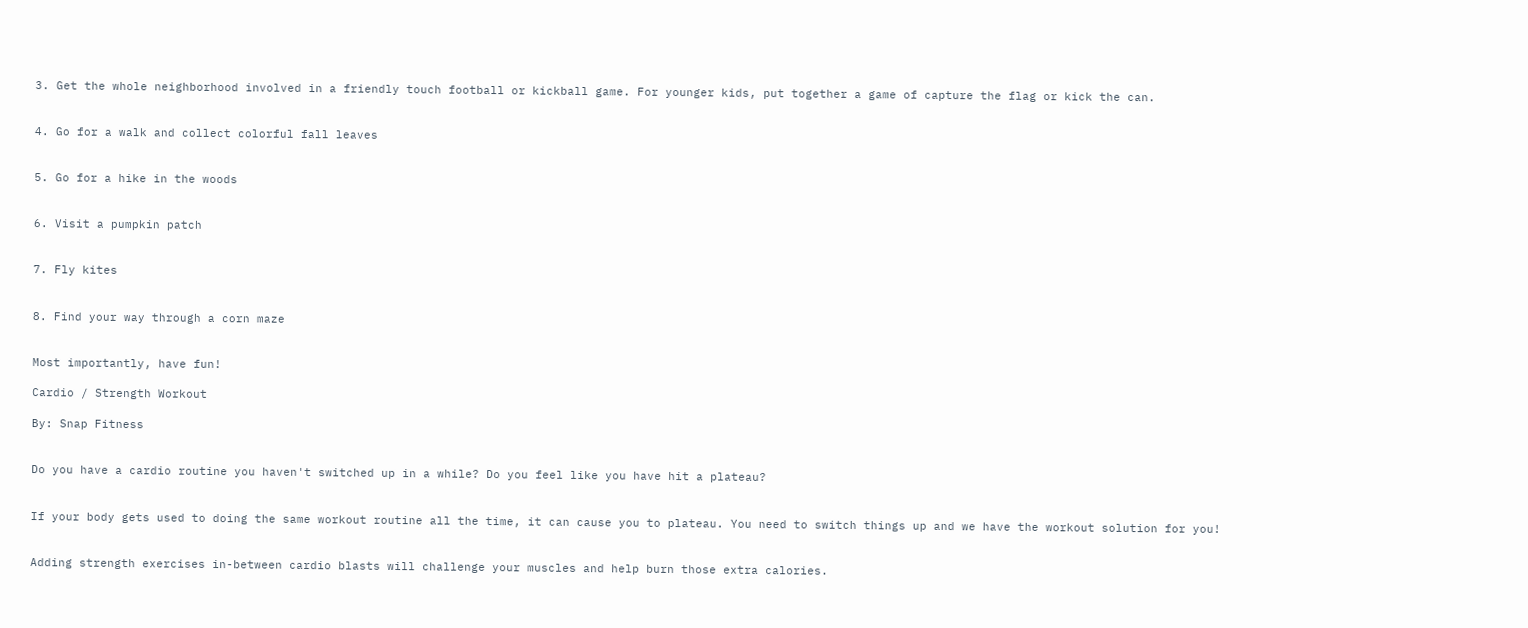3. Get the whole neighborhood involved in a friendly touch football or kickball game. For younger kids, put together a game of capture the flag or kick the can.


4. Go for a walk and collect colorful fall leaves


5. Go for a hike in the woods


6. Visit a pumpkin patch


7. Fly kites


8. Find your way through a corn maze


Most importantly, have fun!

Cardio / Strength Workout

By: Snap Fitness


Do you have a cardio routine you haven't switched up in a while? Do you feel like you have hit a plateau?


If your body gets used to doing the same workout routine all the time, it can cause you to plateau. You need to switch things up and we have the workout solution for you!


Adding strength exercises in-between cardio blasts will challenge your muscles and help burn those extra calories.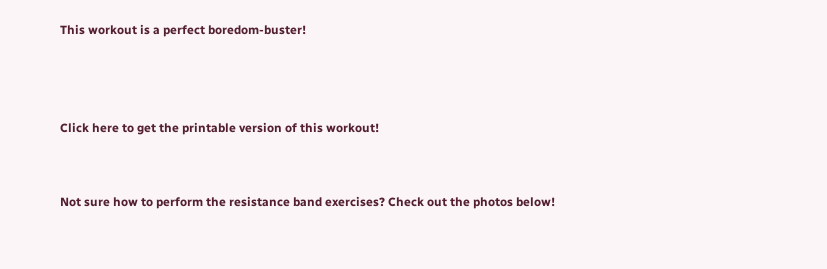This workout is a perfect boredom-buster!



Click here to get the printable version of this workout!


Not sure how to perform the resistance band exercises? Check out the photos below!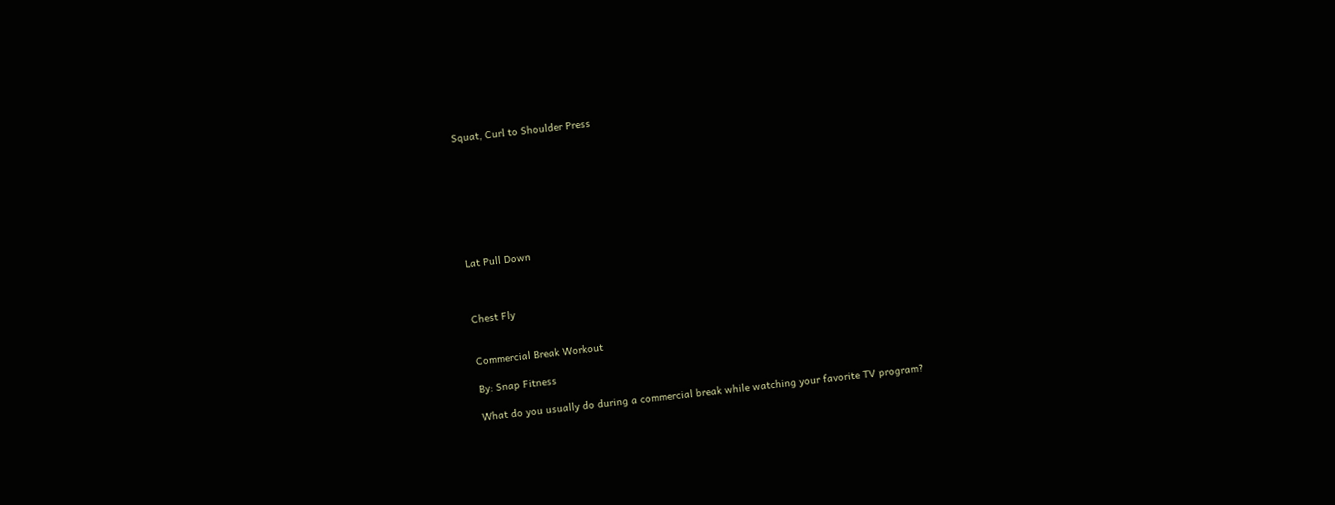Squat, Curl to Shoulder Press








Lat Pull Down



Chest Fly


Commercial Break Workout

By: Snap Fitness

What do you usually do during a commercial break while watching your favorite TV program?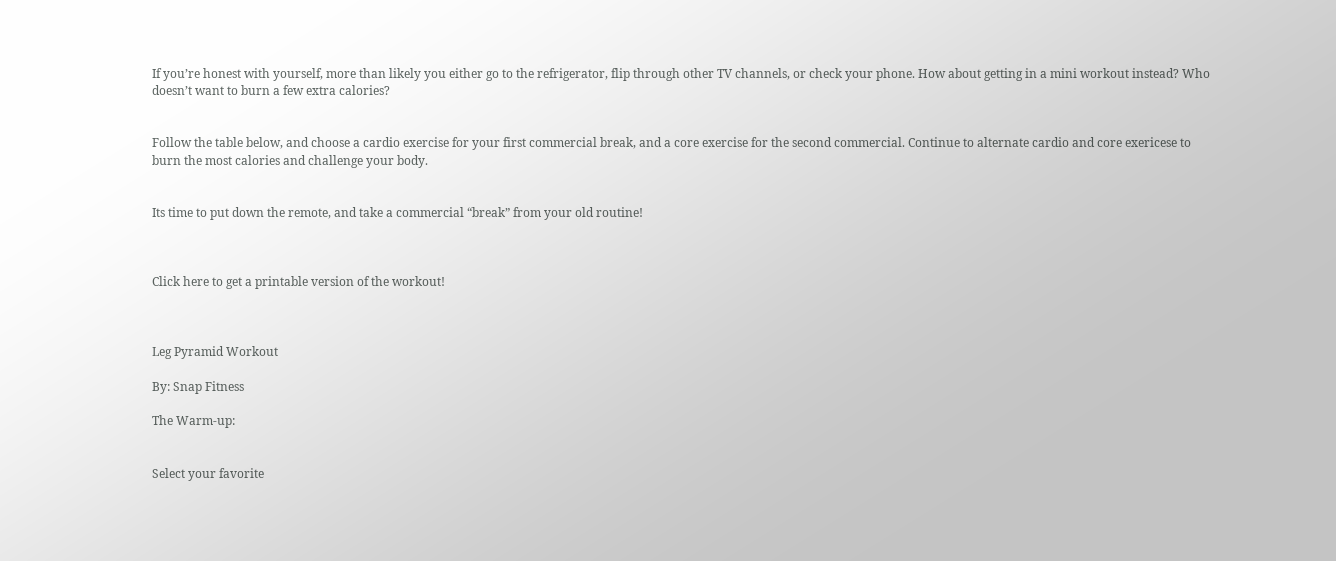If you’re honest with yourself, more than likely you either go to the refrigerator, flip through other TV channels, or check your phone. How about getting in a mini workout instead? Who doesn’t want to burn a few extra calories?


Follow the table below, and choose a cardio exercise for your first commercial break, and a core exercise for the second commercial. Continue to alternate cardio and core exericese to burn the most calories and challenge your body.


Its time to put down the remote, and take a commercial “break” from your old routine!



Click here to get a printable version of the workout!



Leg Pyramid Workout

By: Snap Fitness

The Warm-up:


Select your favorite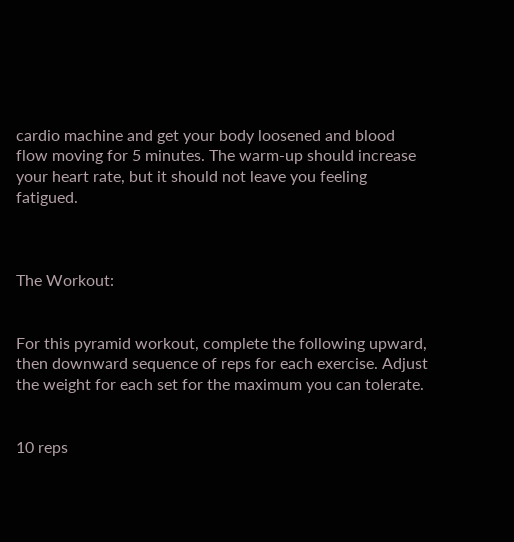cardio machine and get your body loosened and blood flow moving for 5 minutes. The warm-up should increase your heart rate, but it should not leave you feeling fatigued.



The Workout:


For this pyramid workout, complete the following upward, then downward sequence of reps for each exercise. Adjust the weight for each set for the maximum you can tolerate.


10 reps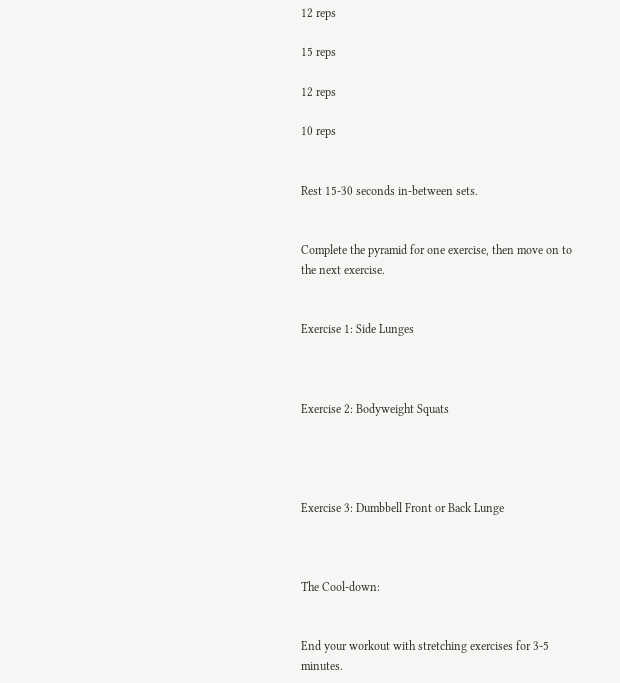12 reps

15 reps

12 reps

10 reps


Rest 15-30 seconds in-between sets.


Complete the pyramid for one exercise, then move on to the next exercise.


Exercise 1: Side Lunges



Exercise 2: Bodyweight Squats




Exercise 3: Dumbbell Front or Back Lunge



The Cool-down:


End your workout with stretching exercises for 3-5 minutes.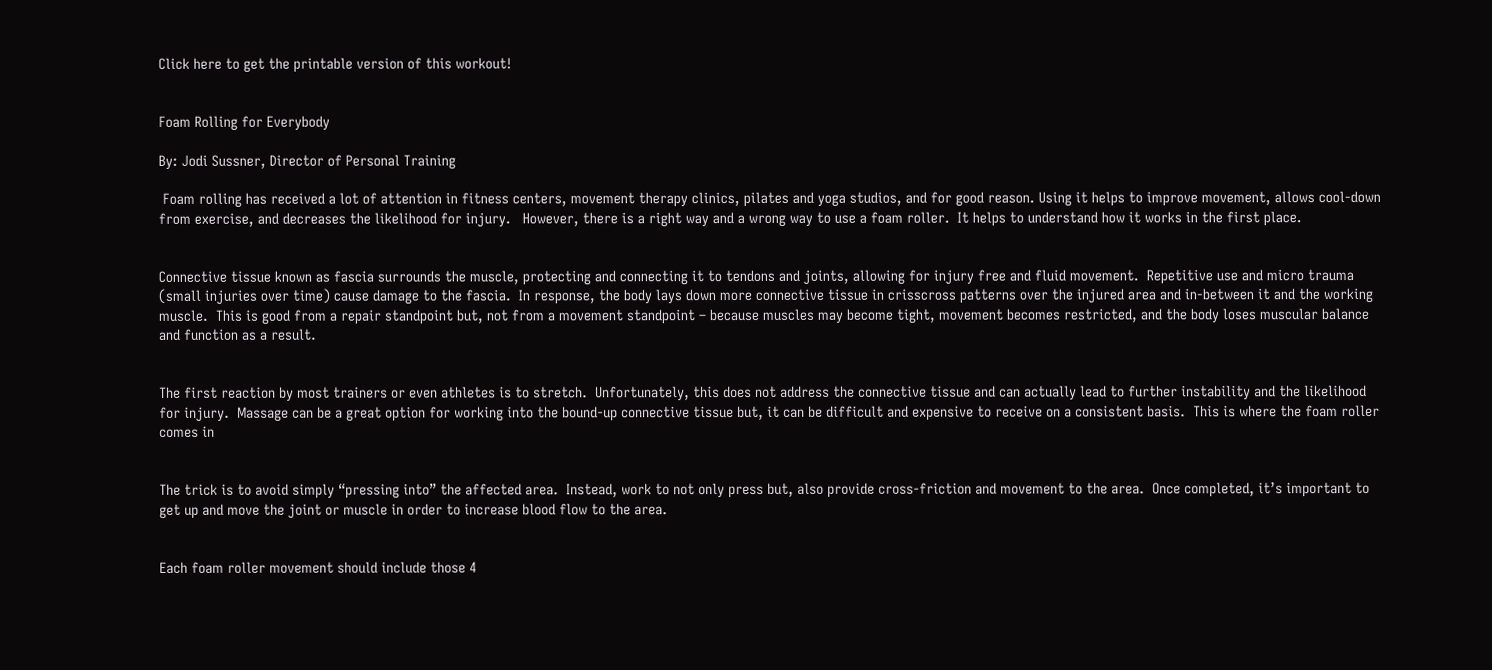Click here to get the printable version of this workout!


Foam Rolling for Everybody

By: Jodi Sussner, Director of Personal Training

 Foam rolling has received a lot of attention in fitness centers, movement therapy clinics, pilates and yoga studios, and for good reason. Using it helps to improve movement, allows cool-down from exercise, and decreases the likelihood for injury.   However, there is a right way and a wrong way to use a foam roller.  It helps to understand how it works in the first place.


Connective tissue known as fascia surrounds the muscle, protecting and connecting it to tendons and joints, allowing for injury free and fluid movement.  Repetitive use and micro trauma (small injuries over time) cause damage to the fascia.  In response, the body lays down more connective tissue in crisscross patterns over the injured area and in-between it and the working muscle.  This is good from a repair standpoint but, not from a movement standpoint – because muscles may become tight, movement becomes restricted, and the body loses muscular balance and function as a result.


The first reaction by most trainers or even athletes is to stretch.  Unfortunately, this does not address the connective tissue and can actually lead to further instability and the likelihood for injury.  Massage can be a great option for working into the bound-up connective tissue but, it can be difficult and expensive to receive on a consistent basis.  This is where the foam roller comes in


The trick is to avoid simply “pressing into” the affected area.  Instead, work to not only press but, also provide cross-friction and movement to the area.  Once completed, it’s important to get up and move the joint or muscle in order to increase blood flow to the area.


Each foam roller movement should include those 4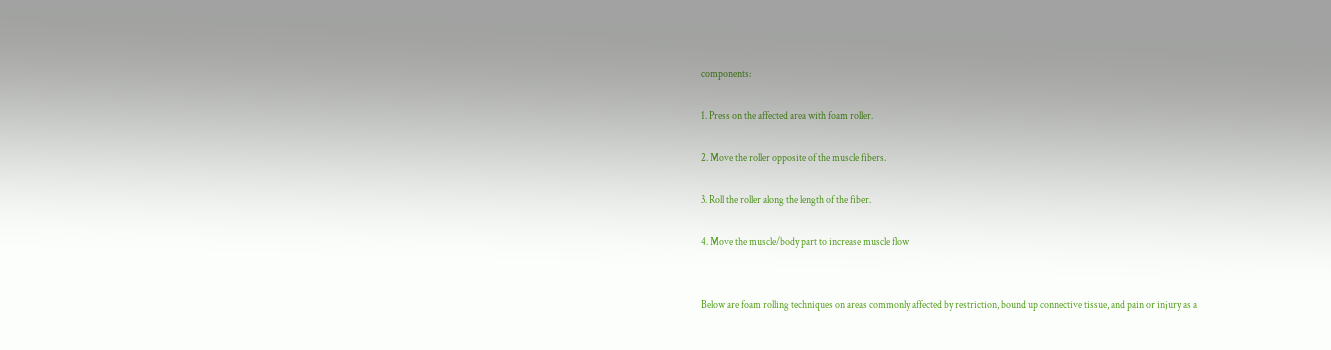components:

1. Press on the affected area with foam roller.

2. Move the roller opposite of the muscle fibers.

3. Roll the roller along the length of the fiber.

4. Move the muscle/body part to increase muscle flow


Below are foam rolling techniques on areas commonly affected by restriction, bound up connective tissue, and pain or injury as a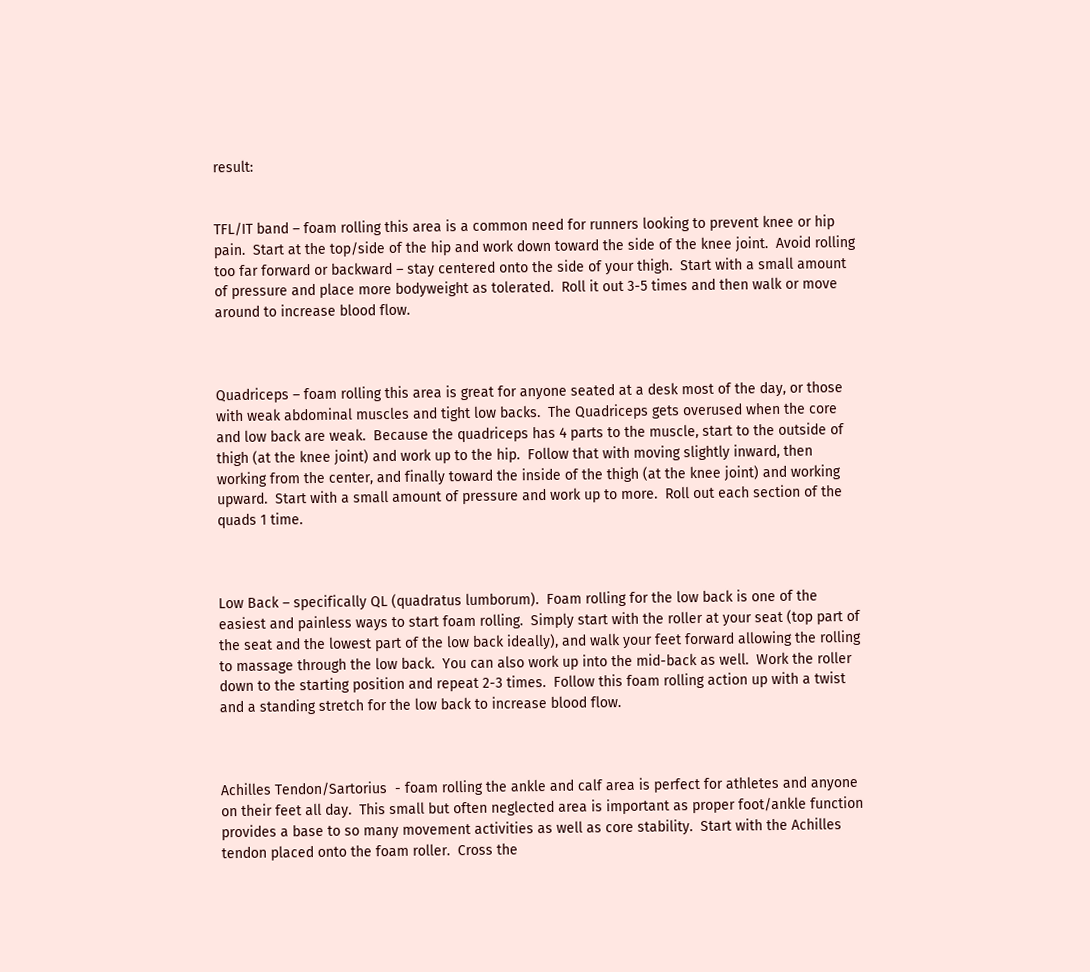result:


TFL/IT band – foam rolling this area is a common need for runners looking to prevent knee or hip pain.  Start at the top/side of the hip and work down toward the side of the knee joint.  Avoid rolling too far forward or backward – stay centered onto the side of your thigh.  Start with a small amount of pressure and place more bodyweight as tolerated.  Roll it out 3-5 times and then walk or move around to increase blood flow.



Quadriceps – foam rolling this area is great for anyone seated at a desk most of the day, or those with weak abdominal muscles and tight low backs.  The Quadriceps gets overused when the core and low back are weak.  Because the quadriceps has 4 parts to the muscle, start to the outside of thigh (at the knee joint) and work up to the hip.  Follow that with moving slightly inward, then working from the center, and finally toward the inside of the thigh (at the knee joint) and working upward.  Start with a small amount of pressure and work up to more.  Roll out each section of the quads 1 time.



Low Back – specifically QL (quadratus lumborum).  Foam rolling for the low back is one of the easiest and painless ways to start foam rolling.  Simply start with the roller at your seat (top part of the seat and the lowest part of the low back ideally), and walk your feet forward allowing the rolling to massage through the low back.  You can also work up into the mid-back as well.  Work the roller down to the starting position and repeat 2-3 times.  Follow this foam rolling action up with a twist and a standing stretch for the low back to increase blood flow.



Achilles Tendon/Sartorius  - foam rolling the ankle and calf area is perfect for athletes and anyone on their feet all day.  This small but often neglected area is important as proper foot/ankle function provides a base to so many movement activities as well as core stability.  Start with the Achilles tendon placed onto the foam roller.  Cross the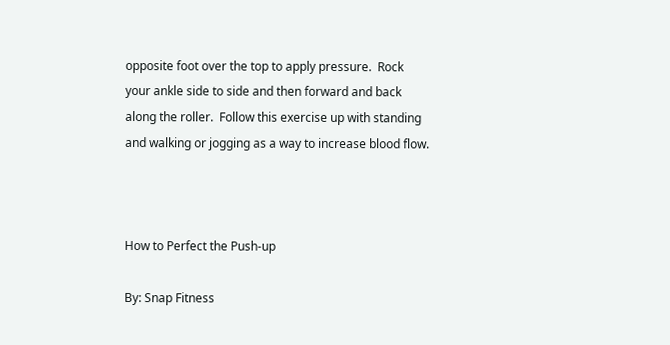opposite foot over the top to apply pressure.  Rock your ankle side to side and then forward and back along the roller.  Follow this exercise up with standing and walking or jogging as a way to increase blood flow.



How to Perfect the Push-up

By: Snap Fitness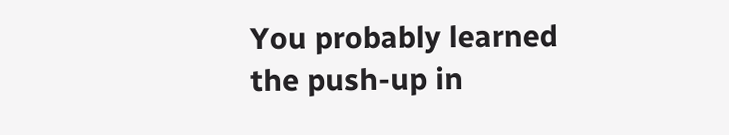You probably learned the push-up in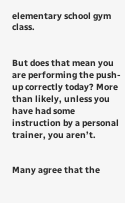elementary school gym class.


But does that mean you are performing the push-up correctly today? More than likely, unless you have had some instruction by a personal trainer, you aren’t.


Many agree that the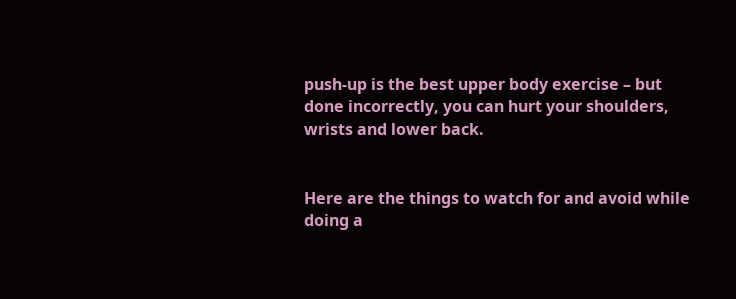push-up is the best upper body exercise – but done incorrectly, you can hurt your shoulders, wrists and lower back.


Here are the things to watch for and avoid while doing a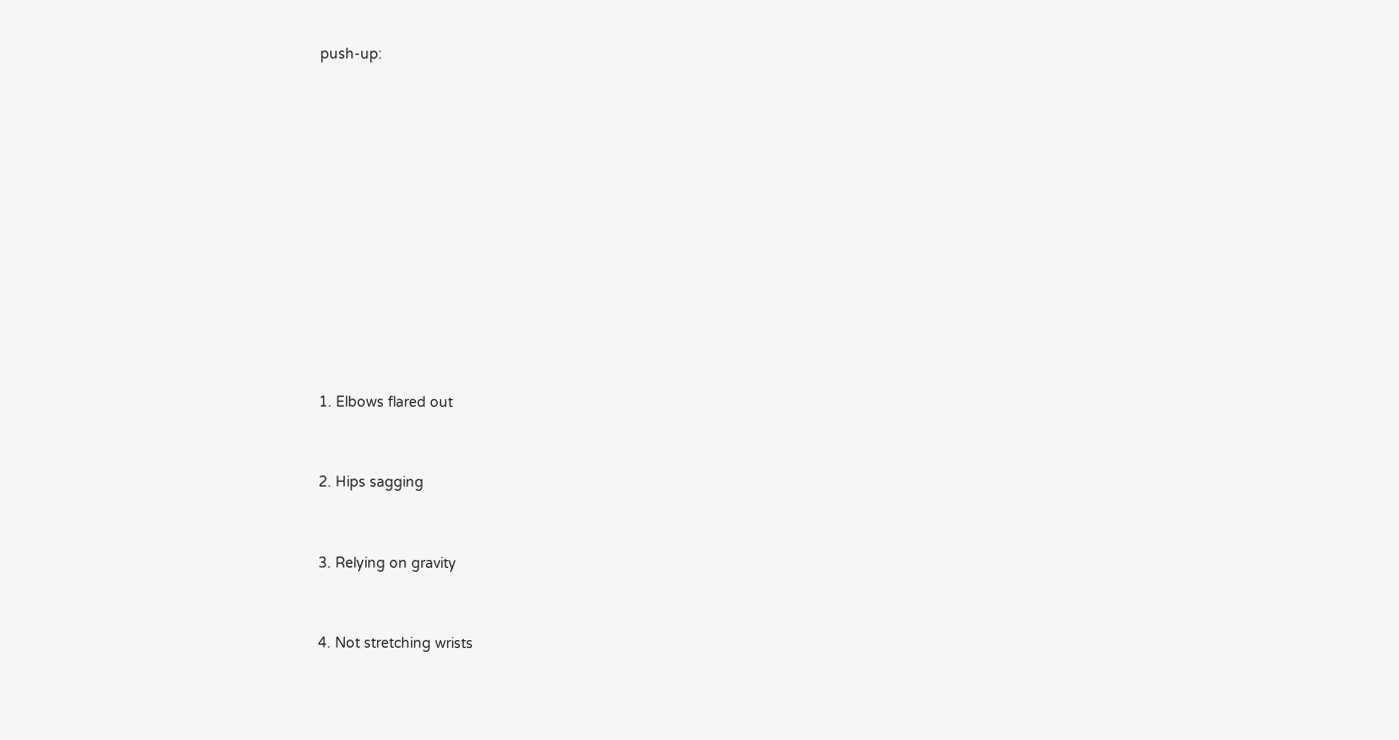push-up:












1. Elbows flared out


2. Hips sagging


3. Relying on gravity


4. Not stretching wrists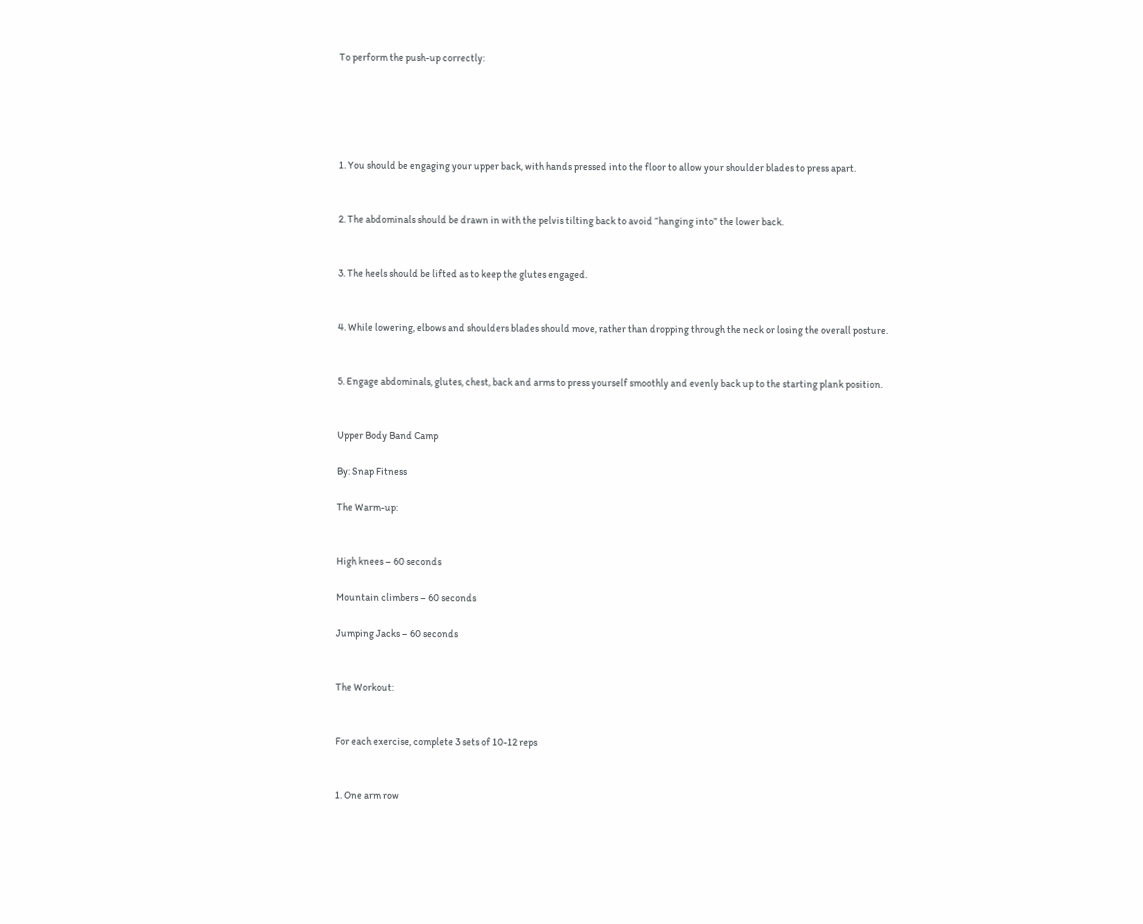To perform the push-up correctly:





1. You should be engaging your upper back, with hands pressed into the floor to allow your shoulder blades to press apart.


2. The abdominals should be drawn in with the pelvis tilting back to avoid “hanging into” the lower back.


3. The heels should be lifted as to keep the glutes engaged.


4. While lowering, elbows and shoulders blades should move, rather than dropping through the neck or losing the overall posture.


5. Engage abdominals, glutes, chest, back and arms to press yourself smoothly and evenly back up to the starting plank position.


Upper Body Band Camp

By: Snap Fitness

The Warm-up:


High knees – 60 seconds

Mountain climbers – 60 seconds

Jumping Jacks – 60 seconds


The Workout:


For each exercise, complete 3 sets of 10-12 reps


1. One arm row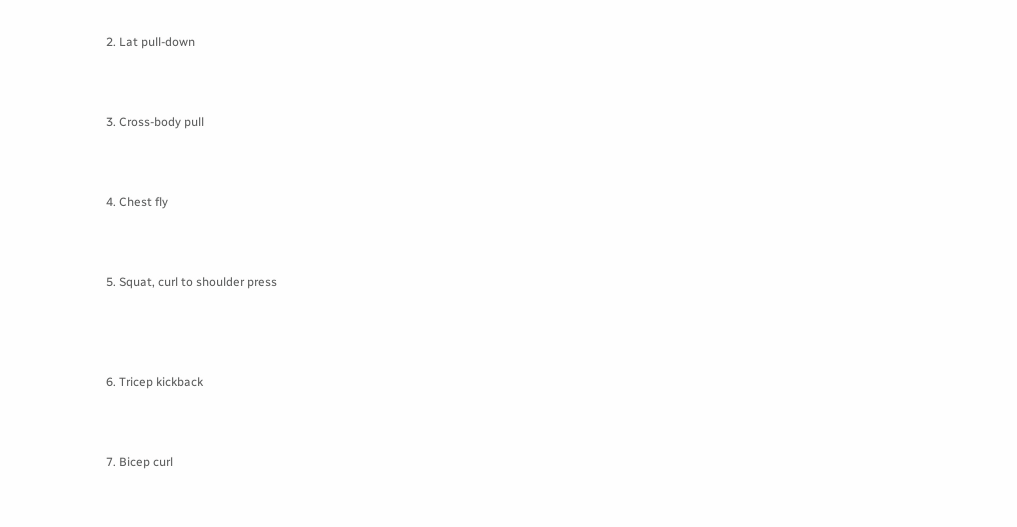2. Lat pull-down



3. Cross-body pull



4. Chest fly



5. Squat, curl to shoulder press




6. Tricep kickback



7. Bicep curl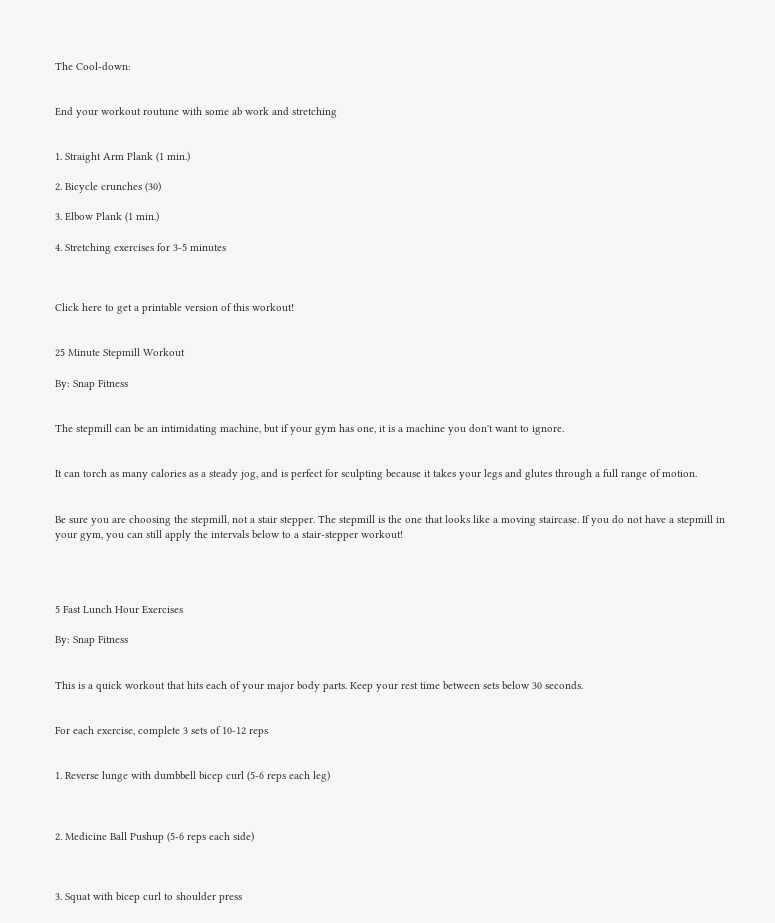The Cool-down:


End your workout routune with some ab work and stretching


1. Straight Arm Plank (1 min.)

2. Bicycle crunches (30)

3. Elbow Plank (1 min.)

4. Stretching exercises for 3-5 minutes



Click here to get a printable version of this workout!


25 Minute Stepmill Workout

By: Snap Fitness


The stepmill can be an intimidating machine, but if your gym has one, it is a machine you don't want to ignore.


It can torch as many calories as a steady jog, and is perfect for sculpting because it takes your legs and glutes through a full range of motion.


Be sure you are choosing the stepmill, not a stair stepper. The stepmill is the one that looks like a moving staircase. If you do not have a stepmill in your gym, you can still apply the intervals below to a stair-stepper workout!




5 Fast Lunch Hour Exercises

By: Snap Fitness


This is a quick workout that hits each of your major body parts. Keep your rest time between sets below 30 seconds.


For each exercise, complete 3 sets of 10-12 reps


1. Reverse lunge with dumbbell bicep curl (5-6 reps each leg)



2. Medicine Ball Pushup (5-6 reps each side)



3. Squat with bicep curl to shoulder press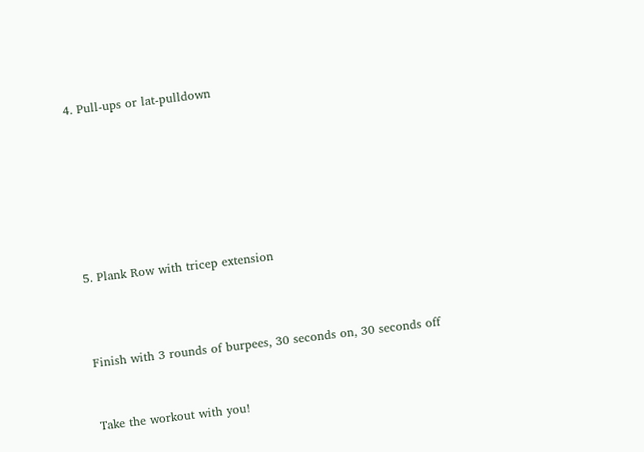4. Pull-ups or lat-pulldown







5. Plank Row with tricep extension



Finish with 3 rounds of burpees, 30 seconds on, 30 seconds off


Take the workout with you!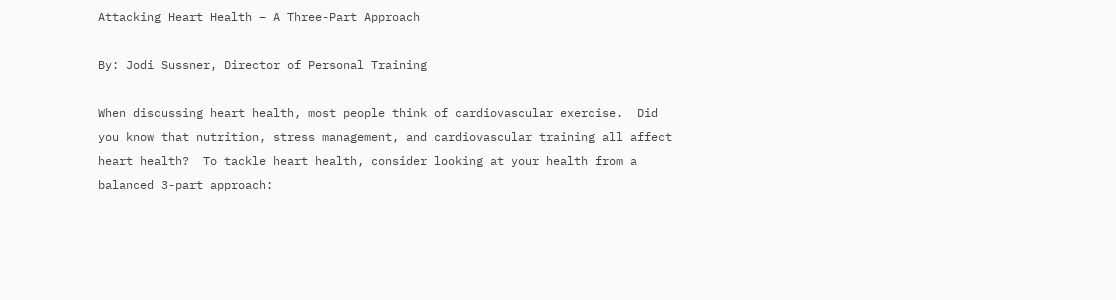Attacking Heart Health – A Three-Part Approach

By: Jodi Sussner, Director of Personal Training

When discussing heart health, most people think of cardiovascular exercise.  Did you know that nutrition, stress management, and cardiovascular training all affect heart health?  To tackle heart health, consider looking at your health from a balanced 3-part approach: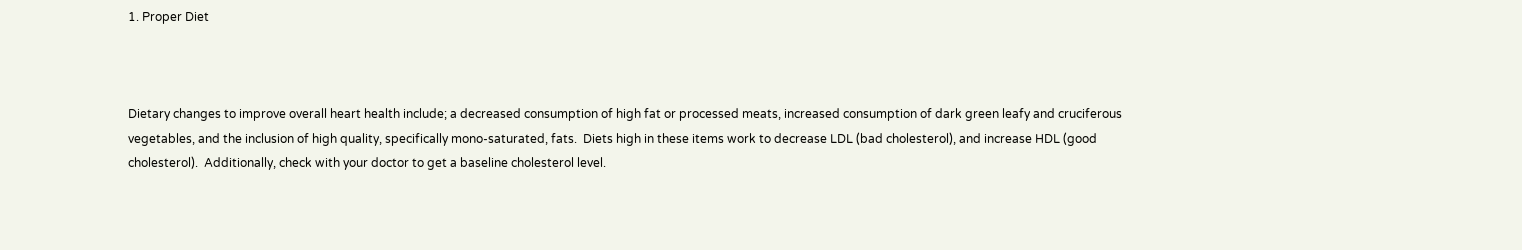1. Proper Diet



Dietary changes to improve overall heart health include; a decreased consumption of high fat or processed meats, increased consumption of dark green leafy and cruciferous vegetables, and the inclusion of high quality, specifically mono-saturated, fats.  Diets high in these items work to decrease LDL (bad cholesterol), and increase HDL (good cholesterol).  Additionally, check with your doctor to get a baseline cholesterol level.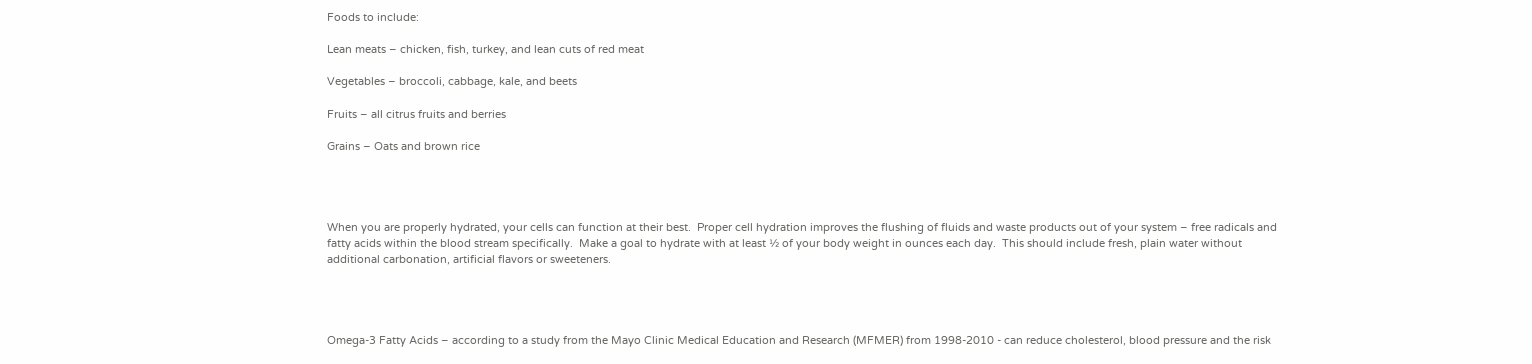Foods to include:

Lean meats – chicken, fish, turkey, and lean cuts of red meat

Vegetables – broccoli, cabbage, kale, and beets

Fruits – all citrus fruits and berries

Grains – Oats and brown rice




When you are properly hydrated, your cells can function at their best.  Proper cell hydration improves the flushing of fluids and waste products out of your system – free radicals and fatty acids within the blood stream specifically.  Make a goal to hydrate with at least ½ of your body weight in ounces each day.  This should include fresh, plain water without additional carbonation, artificial flavors or sweeteners.




Omega-3 Fatty Acids – according to a study from the Mayo Clinic Medical Education and Research (MFMER) from 1998-2010 - can reduce cholesterol, blood pressure and the risk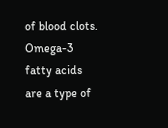of blood clots.  Omega-3 fatty acids are a type of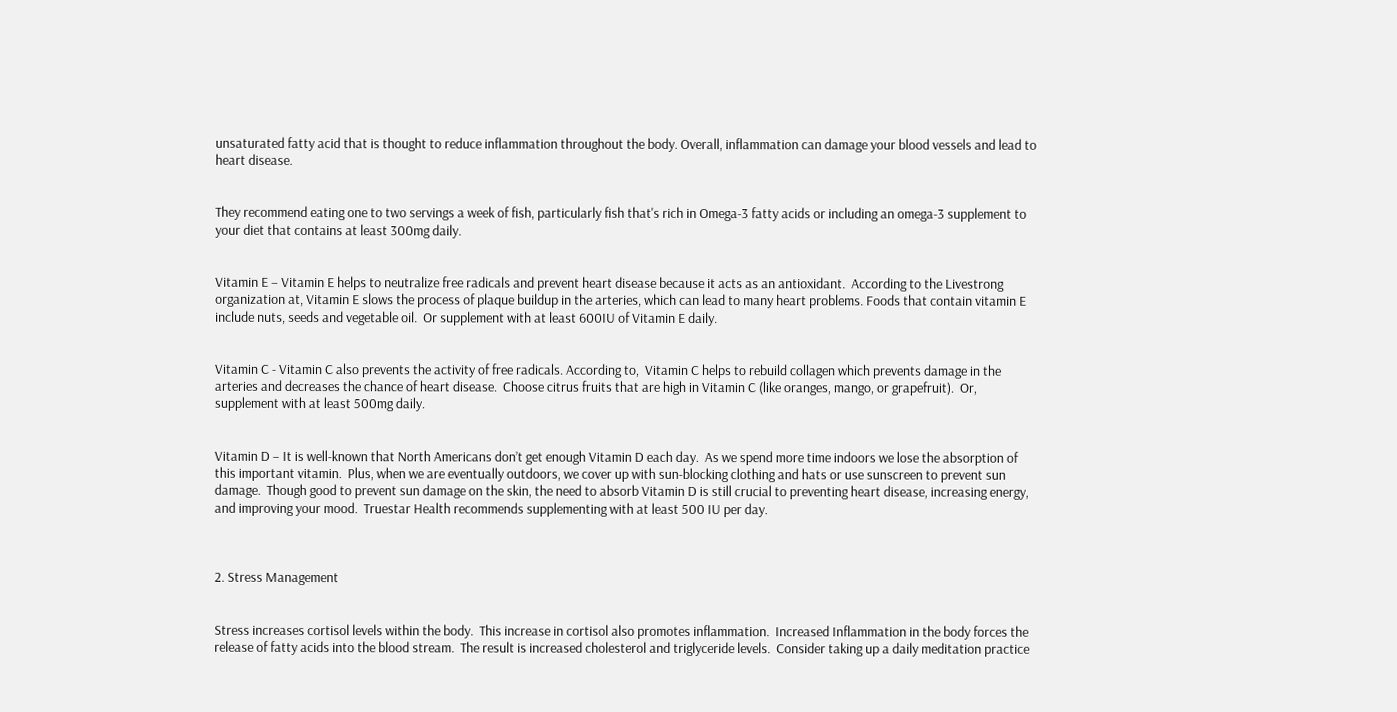unsaturated fatty acid that is thought to reduce inflammation throughout the body. Overall, inflammation can damage your blood vessels and lead to heart disease.


They recommend eating one to two servings a week of fish, particularly fish that's rich in Omega-3 fatty acids or including an omega-3 supplement to your diet that contains at least 300mg daily.


Vitamin E – Vitamin E helps to neutralize free radicals and prevent heart disease because it acts as an antioxidant.  According to the Livestrong organization at, Vitamin E slows the process of plaque buildup in the arteries, which can lead to many heart problems. Foods that contain vitamin E include nuts, seeds and vegetable oil.  Or supplement with at least 600IU of Vitamin E daily.


Vitamin C - Vitamin C also prevents the activity of free radicals. According to,  Vitamin C helps to rebuild collagen which prevents damage in the arteries and decreases the chance of heart disease.  Choose citrus fruits that are high in Vitamin C (like oranges, mango, or grapefruit).  Or, supplement with at least 500mg daily.


Vitamin D – It is well-known that North Americans don’t get enough Vitamin D each day.  As we spend more time indoors we lose the absorption of this important vitamin.  Plus, when we are eventually outdoors, we cover up with sun-blocking clothing and hats or use sunscreen to prevent sun damage.  Though good to prevent sun damage on the skin, the need to absorb Vitamin D is still crucial to preventing heart disease, increasing energy, and improving your mood.  Truestar Health recommends supplementing with at least 500 IU per day.



2. Stress Management


Stress increases cortisol levels within the body.  This increase in cortisol also promotes inflammation.  Increased Inflammation in the body forces the release of fatty acids into the blood stream.  The result is increased cholesterol and triglyceride levels.  Consider taking up a daily meditation practice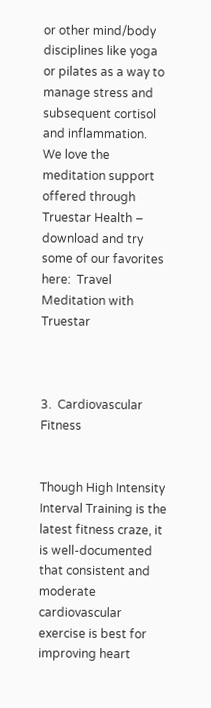or other mind/body disciplines like yoga or pilates as a way to manage stress and subsequent cortisol and inflammation.  We love the meditation support offered through Truestar Health – download and try some of our favorites here:  Travel Meditation with Truestar



3.  Cardiovascular Fitness


Though High Intensity Interval Training is the latest fitness craze, it is well-documented that consistent and moderate cardiovascular exercise is best for improving heart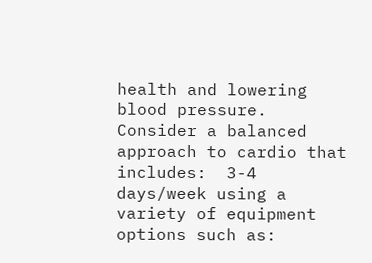health and lowering blood pressure.  Consider a balanced approach to cardio that includes:  3-4 days/week using a variety of equipment options such as: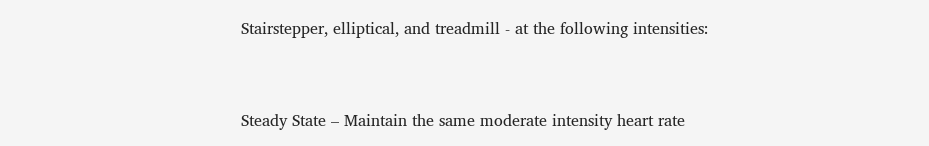Stairstepper, elliptical, and treadmill - at the following intensities:


Steady State – Maintain the same moderate intensity heart rate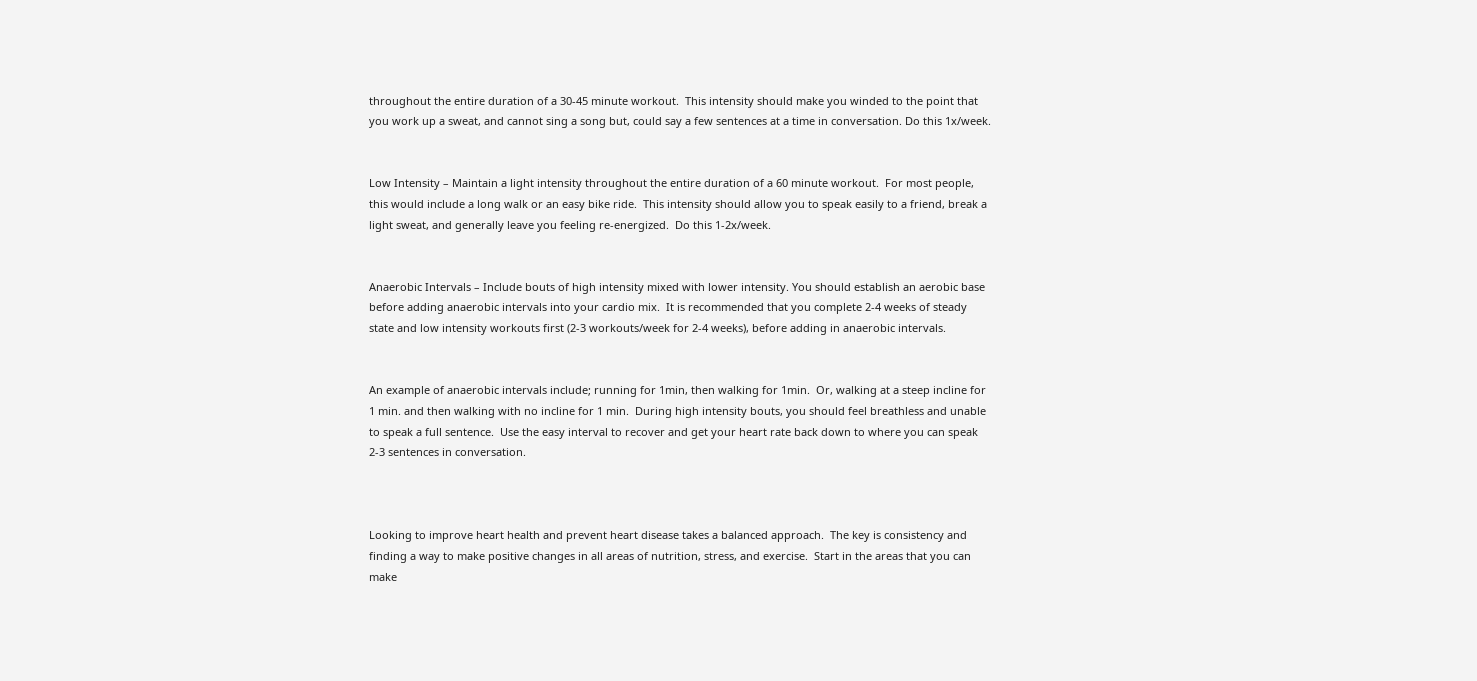throughout the entire duration of a 30-45 minute workout.  This intensity should make you winded to the point that you work up a sweat, and cannot sing a song but, could say a few sentences at a time in conversation. Do this 1x/week.


Low Intensity – Maintain a light intensity throughout the entire duration of a 60 minute workout.  For most people, this would include a long walk or an easy bike ride.  This intensity should allow you to speak easily to a friend, break a light sweat, and generally leave you feeling re-energized.  Do this 1-2x/week.


Anaerobic Intervals – Include bouts of high intensity mixed with lower intensity. You should establish an aerobic base before adding anaerobic intervals into your cardio mix.  It is recommended that you complete 2-4 weeks of steady state and low intensity workouts first (2-3 workouts/week for 2-4 weeks), before adding in anaerobic intervals.


An example of anaerobic intervals include; running for 1min, then walking for 1min.  Or, walking at a steep incline for 1 min. and then walking with no incline for 1 min.  During high intensity bouts, you should feel breathless and unable to speak a full sentence.  Use the easy interval to recover and get your heart rate back down to where you can speak 2-3 sentences in conversation.



Looking to improve heart health and prevent heart disease takes a balanced approach.  The key is consistency and finding a way to make positive changes in all areas of nutrition, stress, and exercise.  Start in the areas that you can make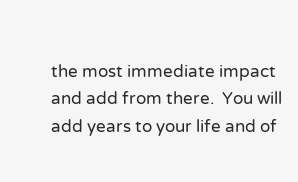the most immediate impact and add from there.  You will add years to your life and of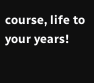course, life to your years!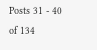Posts 31 - 40 of 134